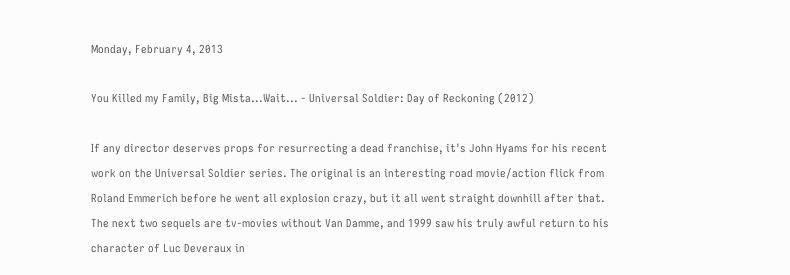Monday, February 4, 2013

You Killed my Family, Big Mista...Wait... - Universal Soldier: Day of Reckoning (2012)

If any director deserves props for resurrecting a dead franchise, it's John Hyams for his recent work on the Universal Soldier series. The original is an interesting road movie/action flick from Roland Emmerich before he went all explosion crazy, but it all went straight downhill after that. The next two sequels are tv-movies without Van Damme, and 1999 saw his truly awful return to his character of Luc Deveraux in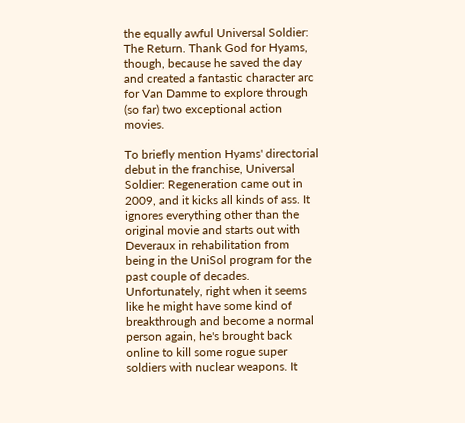the equally awful Universal Soldier: The Return. Thank God for Hyams, though, because he saved the day and created a fantastic character arc for Van Damme to explore through (so far) two exceptional action movies.

To briefly mention Hyams' directorial debut in the franchise, Universal Soldier: Regeneration came out in 2009, and it kicks all kinds of ass. It ignores everything other than the original movie and starts out with Deveraux in rehabilitation from being in the UniSol program for the past couple of decades. Unfortunately, right when it seems like he might have some kind of breakthrough and become a normal person again, he's brought back online to kill some rogue super soldiers with nuclear weapons. It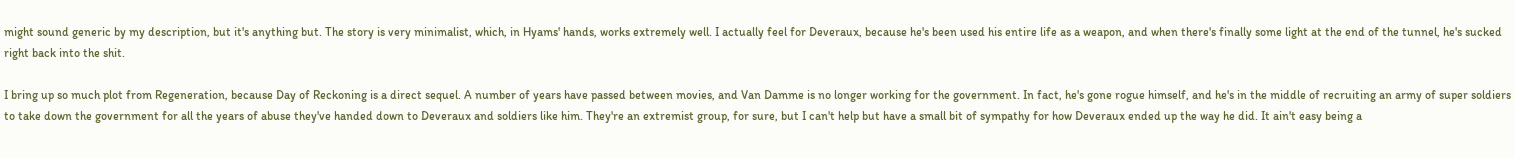might sound generic by my description, but it's anything but. The story is very minimalist, which, in Hyams' hands, works extremely well. I actually feel for Deveraux, because he's been used his entire life as a weapon, and when there's finally some light at the end of the tunnel, he's sucked right back into the shit.

I bring up so much plot from Regeneration, because Day of Reckoning is a direct sequel. A number of years have passed between movies, and Van Damme is no longer working for the government. In fact, he's gone rogue himself, and he's in the middle of recruiting an army of super soldiers to take down the government for all the years of abuse they've handed down to Deveraux and soldiers like him. They're an extremist group, for sure, but I can't help but have a small bit of sympathy for how Deveraux ended up the way he did. It ain't easy being a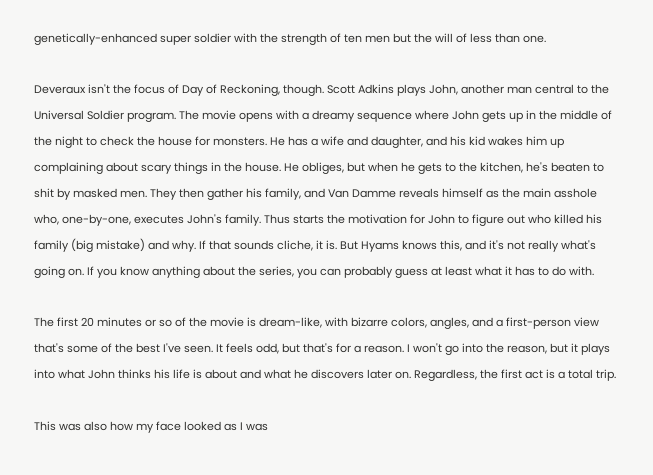genetically-enhanced super soldier with the strength of ten men but the will of less than one.

Deveraux isn't the focus of Day of Reckoning, though. Scott Adkins plays John, another man central to the Universal Soldier program. The movie opens with a dreamy sequence where John gets up in the middle of the night to check the house for monsters. He has a wife and daughter, and his kid wakes him up complaining about scary things in the house. He obliges, but when he gets to the kitchen, he's beaten to shit by masked men. They then gather his family, and Van Damme reveals himself as the main asshole who, one-by-one, executes John's family. Thus starts the motivation for John to figure out who killed his family (big mistake) and why. If that sounds cliche, it is. But Hyams knows this, and it's not really what's going on. If you know anything about the series, you can probably guess at least what it has to do with.

The first 20 minutes or so of the movie is dream-like, with bizarre colors, angles, and a first-person view that's some of the best I've seen. It feels odd, but that's for a reason. I won't go into the reason, but it plays into what John thinks his life is about and what he discovers later on. Regardless, the first act is a total trip.

This was also how my face looked as I was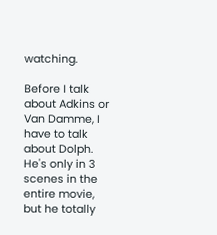watching.

Before I talk about Adkins or Van Damme, I have to talk about Dolph. He's only in 3 scenes in the entire movie, but he totally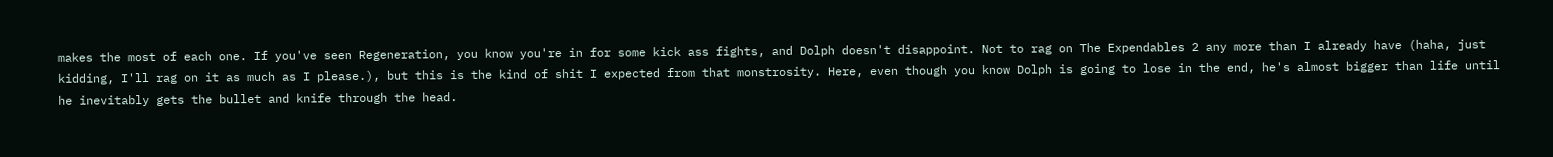makes the most of each one. If you've seen Regeneration, you know you're in for some kick ass fights, and Dolph doesn't disappoint. Not to rag on The Expendables 2 any more than I already have (haha, just kidding, I'll rag on it as much as I please.), but this is the kind of shit I expected from that monstrosity. Here, even though you know Dolph is going to lose in the end, he's almost bigger than life until he inevitably gets the bullet and knife through the head.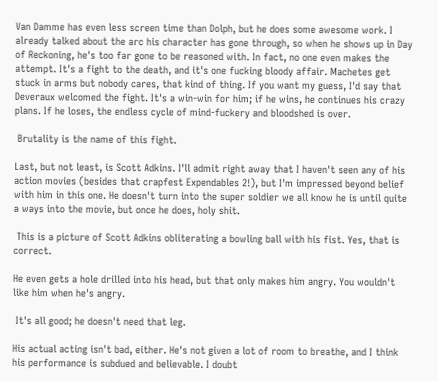Van Damme has even less screen time than Dolph, but he does some awesome work. I already talked about the arc his character has gone through, so when he shows up in Day of Reckoning, he's too far gone to be reasoned with. In fact, no one even makes the attempt. It's a fight to the death, and it's one fucking bloody affair. Machetes get stuck in arms but nobody cares, that kind of thing. If you want my guess, I'd say that Deveraux welcomed the fight. It's a win-win for him; if he wins, he continues his crazy plans. If he loses, the endless cycle of mind-fuckery and bloodshed is over.

 Brutality is the name of this fight.

Last, but not least, is Scott Adkins. I'll admit right away that I haven't seen any of his action movies (besides that crapfest Expendables 2!), but I'm impressed beyond belief with him in this one. He doesn't turn into the super soldier we all know he is until quite a ways into the movie, but once he does, holy shit.

 This is a picture of Scott Adkins obliterating a bowling ball with his fist. Yes, that is correct.

He even gets a hole drilled into his head, but that only makes him angry. You wouldn't like him when he's angry.

 It's all good; he doesn't need that leg.

His actual acting isn't bad, either. He's not given a lot of room to breathe, and I think his performance is subdued and believable. I doubt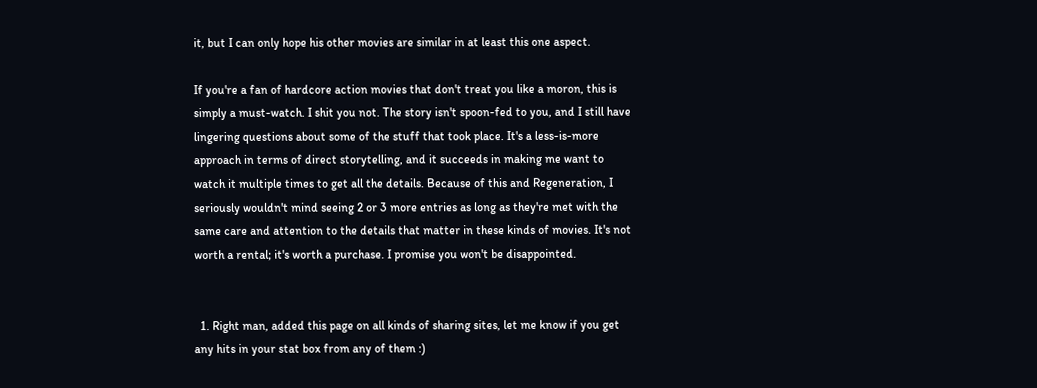it, but I can only hope his other movies are similar in at least this one aspect.

If you're a fan of hardcore action movies that don't treat you like a moron, this is simply a must-watch. I shit you not. The story isn't spoon-fed to you, and I still have lingering questions about some of the stuff that took place. It's a less-is-more approach in terms of direct storytelling, and it succeeds in making me want to watch it multiple times to get all the details. Because of this and Regeneration, I seriously wouldn't mind seeing 2 or 3 more entries as long as they're met with the same care and attention to the details that matter in these kinds of movies. It's not worth a rental; it's worth a purchase. I promise you won't be disappointed.


  1. Right man, added this page on all kinds of sharing sites, let me know if you get any hits in your stat box from any of them :)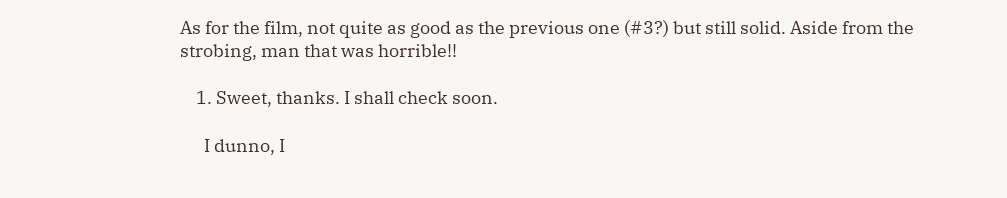As for the film, not quite as good as the previous one (#3?) but still solid. Aside from the strobing, man that was horrible!!

    1. Sweet, thanks. I shall check soon.

      I dunno, I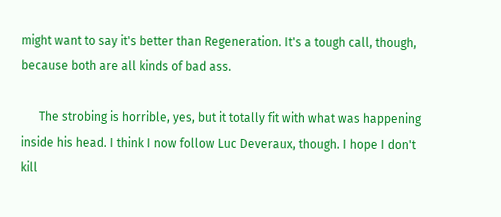might want to say it's better than Regeneration. It's a tough call, though, because both are all kinds of bad ass.

      The strobing is horrible, yes, but it totally fit with what was happening inside his head. I think I now follow Luc Deveraux, though. I hope I don't kill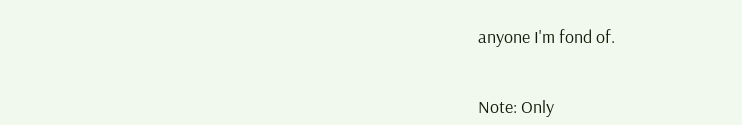anyone I'm fond of.


Note: Only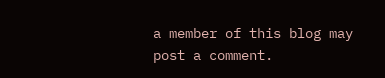a member of this blog may post a comment.